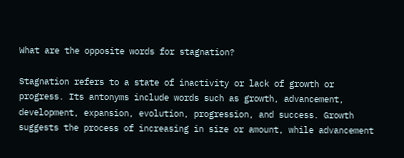What are the opposite words for stagnation?

Stagnation refers to a state of inactivity or lack of growth or progress. Its antonyms include words such as growth, advancement, development, expansion, evolution, progression, and success. Growth suggests the process of increasing in size or amount, while advancement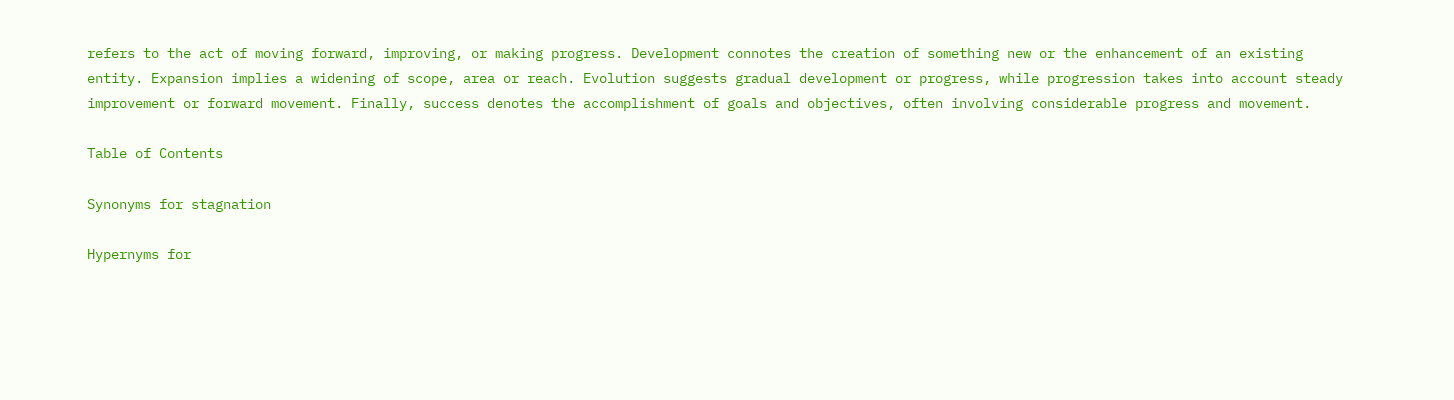refers to the act of moving forward, improving, or making progress. Development connotes the creation of something new or the enhancement of an existing entity. Expansion implies a widening of scope, area or reach. Evolution suggests gradual development or progress, while progression takes into account steady improvement or forward movement. Finally, success denotes the accomplishment of goals and objectives, often involving considerable progress and movement.

Table of Contents

Synonyms for stagnation

Hypernyms for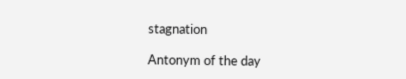stagnation

Antonym of the day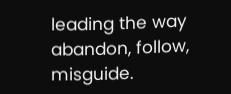leading the way
abandon, follow, misguide.